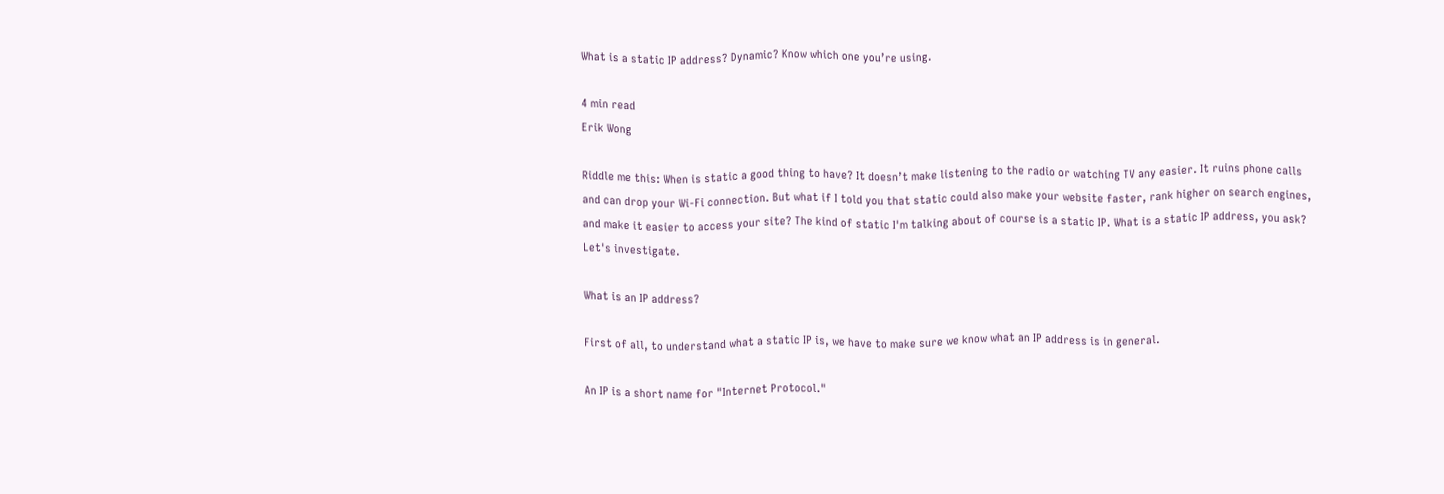What is a static IP address? Dynamic? Know which one you’re using.

4 min read
Erik Wong

Riddle me this: When is static a good thing to have? It doesn’t make listening to the radio or watching TV any easier. It ruins phone calls and can drop your Wi-Fi connection. But what if I told you that static could also make your website faster, rank higher on search engines, and make it easier to access your site? The kind of static I'm talking about of course is a static IP. What is a static IP address, you ask? Let's investigate.

What is an IP address?

First of all, to understand what a static IP is, we have to make sure we know what an IP address is in general.

An IP is a short name for "Internet Protocol."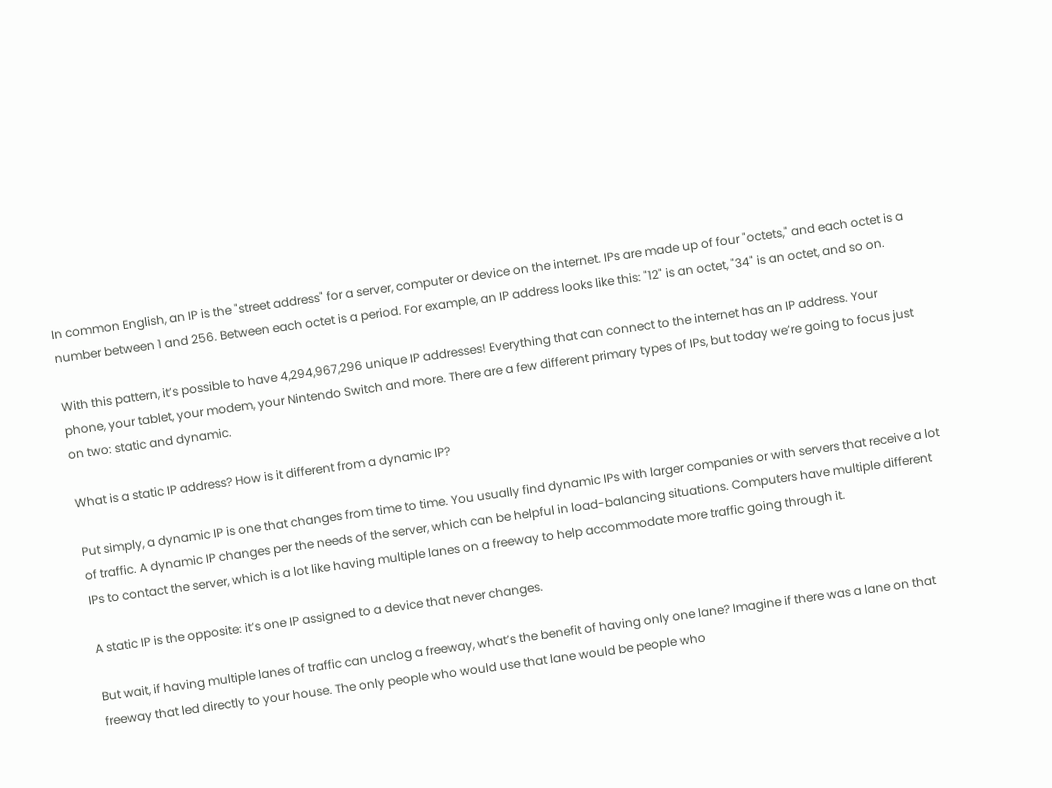In common English, an IP is the "street address" for a server, computer or device on the internet. IPs are made up of four "octets," and each octet is a number between 1 and 256. Between each octet is a period. For example, an IP address looks like this: "12" is an octet, "34" is an octet, and so on.

With this pattern, it’s possible to have 4,294,967,296 unique IP addresses! Everything that can connect to the internet has an IP address. Your phone, your tablet, your modem, your Nintendo Switch and more. There are a few different primary types of IPs, but today we’re going to focus just on two: static and dynamic.

What is a static IP address? How is it different from a dynamic IP?

Put simply, a dynamic IP is one that changes from time to time. You usually find dynamic IPs with larger companies or with servers that receive a lot of traffic. A dynamic IP changes per the needs of the server, which can be helpful in load-balancing situations. Computers have multiple different IPs to contact the server, which is a lot like having multiple lanes on a freeway to help accommodate more traffic going through it.

A static IP is the opposite: it’s one IP assigned to a device that never changes.

But wait, if having multiple lanes of traffic can unclog a freeway, what’s the benefit of having only one lane? Imagine if there was a lane on that freeway that led directly to your house. The only people who would use that lane would be people who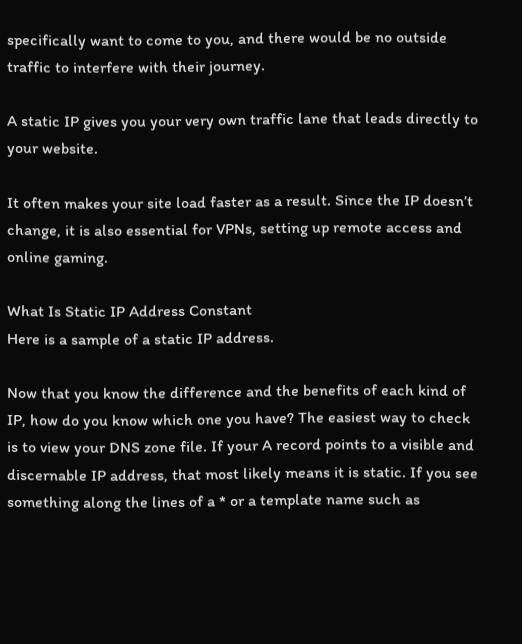specifically want to come to you, and there would be no outside traffic to interfere with their journey.

A static IP gives you your very own traffic lane that leads directly to your website.

It often makes your site load faster as a result. Since the IP doesn’t change, it is also essential for VPNs, setting up remote access and online gaming.

What Is Static IP Address Constant
Here is a sample of a static IP address.

Now that you know the difference and the benefits of each kind of IP, how do you know which one you have? The easiest way to check is to view your DNS zone file. If your A record points to a visible and discernable IP address, that most likely means it is static. If you see something along the lines of a * or a template name such as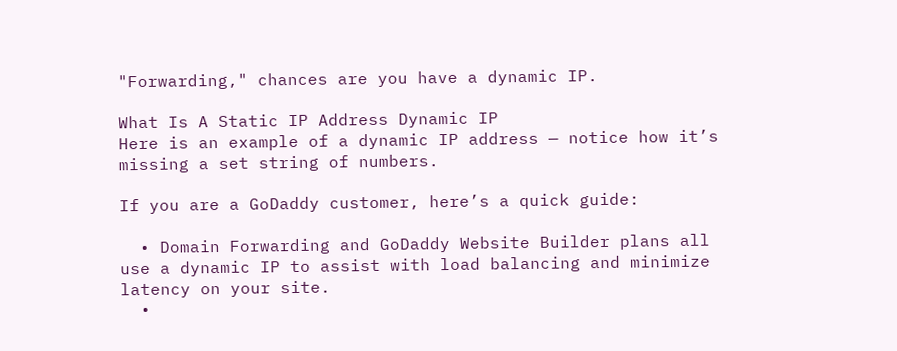"Forwarding," chances are you have a dynamic IP.

What Is A Static IP Address Dynamic IP
Here is an example of a dynamic IP address — notice how it’s missing a set string of numbers.

If you are a GoDaddy customer, here’s a quick guide:

  • Domain Forwarding and GoDaddy Website Builder plans all use a dynamic IP to assist with load balancing and minimize latency on your site.
  •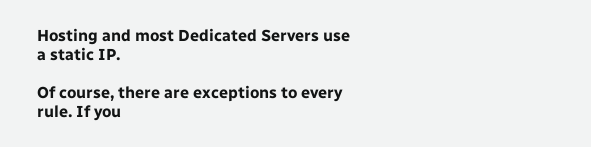Hosting and most Dedicated Servers use a static IP.

Of course, there are exceptions to every rule. If you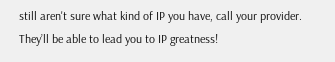still aren't sure what kind of IP you have, call your provider. They’ll be able to lead you to IP greatness!